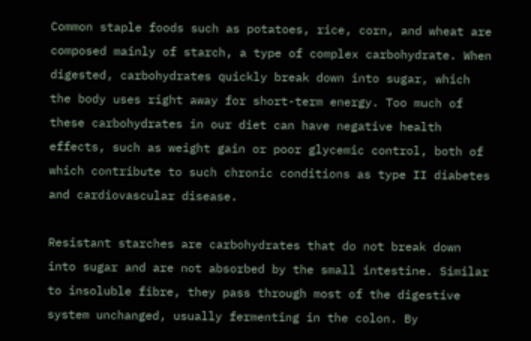Common staple foods such as potatoes, rice, corn, and wheat are composed mainly of starch, a type of complex carbohydrate. When digested, carbohydrates quickly break down into sugar, which the body uses right away for short-term energy. Too much of these carbohydrates in our diet can have negative health effects, such as weight gain or poor glycemic control, both of which contribute to such chronic conditions as type II diabetes and cardiovascular disease.

Resistant starches are carbohydrates that do not break down into sugar and are not absorbed by the small intestine. Similar to insoluble fibre, they pass through most of the digestive system unchanged, usually fermenting in the colon. By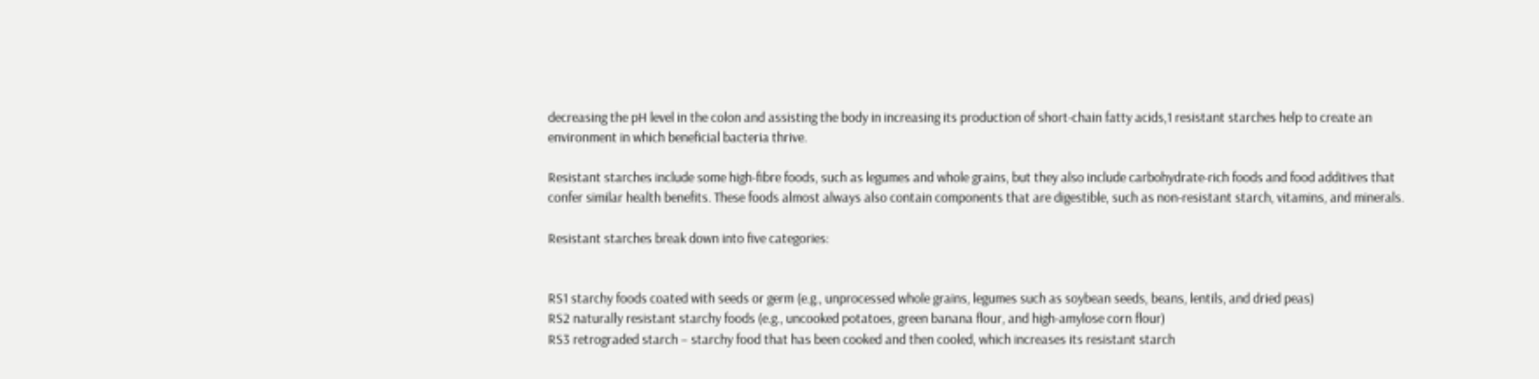decreasing the pH level in the colon and assisting the body in increasing its production of short-chain fatty acids,1 resistant starches help to create an environment in which beneficial bacteria thrive.

Resistant starches include some high-fibre foods, such as legumes and whole grains, but they also include carbohydrate-rich foods and food additives that confer similar health benefits. These foods almost always also contain components that are digestible, such as non-resistant starch, vitamins, and minerals.

Resistant starches break down into five categories:


RS1 starchy foods coated with seeds or germ (e.g., unprocessed whole grains, legumes such as soybean seeds, beans, lentils, and dried peas)
RS2 naturally resistant starchy foods (e.g., uncooked potatoes, green banana flour, and high-amylose corn flour)
RS3 retrograded starch – starchy food that has been cooked and then cooled, which increases its resistant starch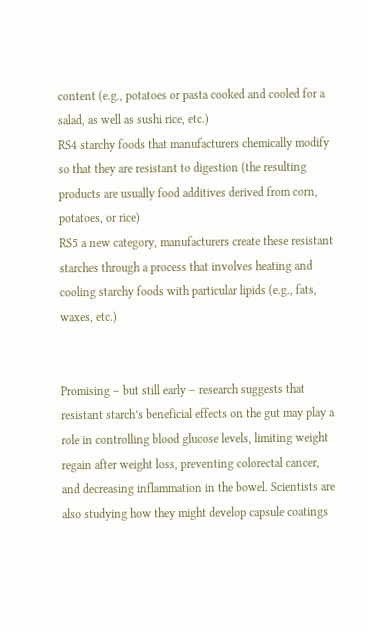content (e.g., potatoes or pasta cooked and cooled for a salad, as well as sushi rice, etc.)
RS4 starchy foods that manufacturers chemically modify so that they are resistant to digestion (the resulting products are usually food additives derived from corn, potatoes, or rice)
RS5 a new category, manufacturers create these resistant starches through a process that involves heating and cooling starchy foods with particular lipids (e.g., fats, waxes, etc.)


Promising – but still early – research suggests that resistant starch’s beneficial effects on the gut may play a role in controlling blood glucose levels, limiting weight regain after weight loss, preventing colorectal cancer, and decreasing inflammation in the bowel. Scientists are also studying how they might develop capsule coatings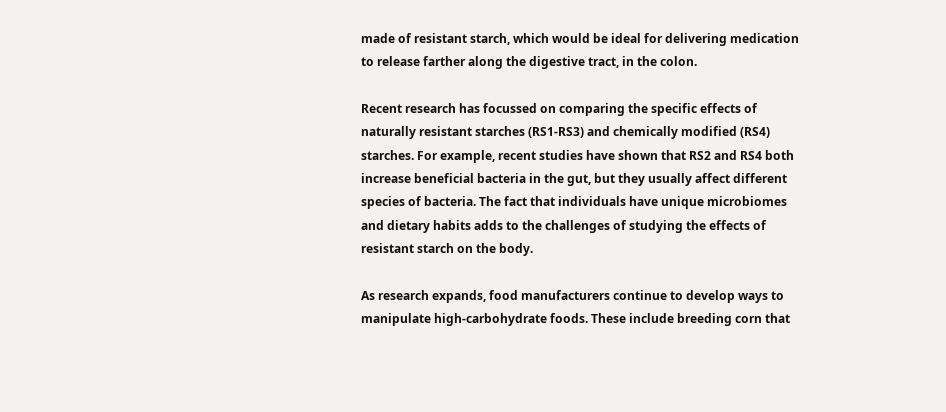made of resistant starch, which would be ideal for delivering medication to release farther along the digestive tract, in the colon.

Recent research has focussed on comparing the specific effects of naturally resistant starches (RS1-RS3) and chemically modified (RS4) starches. For example, recent studies have shown that RS2 and RS4 both increase beneficial bacteria in the gut, but they usually affect different species of bacteria. The fact that individuals have unique microbiomes and dietary habits adds to the challenges of studying the effects of resistant starch on the body.

As research expands, food manufacturers continue to develop ways to manipulate high-carbohydrate foods. These include breeding corn that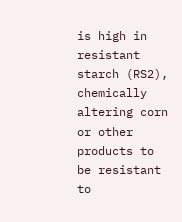is high in resistant starch (RS2), chemically altering corn or other products to be resistant to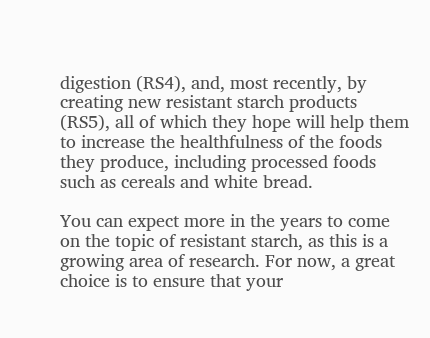digestion (RS4), and, most recently, by creating new resistant starch products (RS5), all of which they hope will help them to increase the healthfulness of the foods they produce, including processed foods such as cereals and white bread.

You can expect more in the years to come on the topic of resistant starch, as this is a growing area of research. For now, a great choice is to ensure that your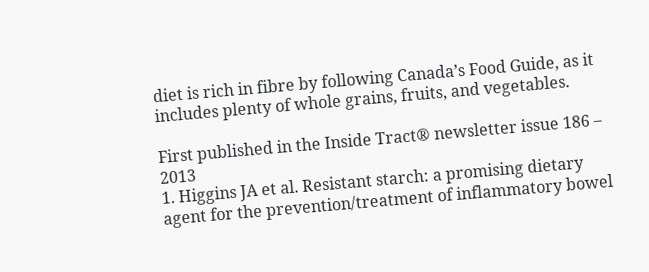diet is rich in fibre by following Canada’s Food Guide, as it includes plenty of whole grains, fruits, and vegetables.

First published in the Inside Tract® newsletter issue 186 – 2013
1. Higgins JA et al. Resistant starch: a promising dietary agent for the prevention/treatment of inflammatory bowel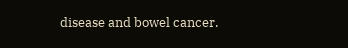disease and bowel cancer.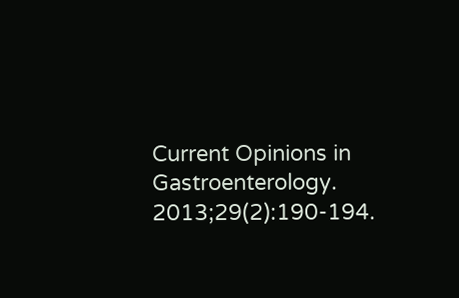Current Opinions in Gastroenterology. 2013;29(2):190-194.